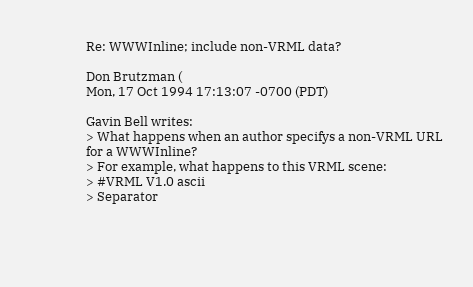Re: WWWInline; include non-VRML data?

Don Brutzman (
Mon, 17 Oct 1994 17:13:07 -0700 (PDT)

Gavin Bell writes:
> What happens when an author specifys a non-VRML URL for a WWWInline?
> For example, what happens to this VRML scene:
> #VRML V1.0 ascii
> Separator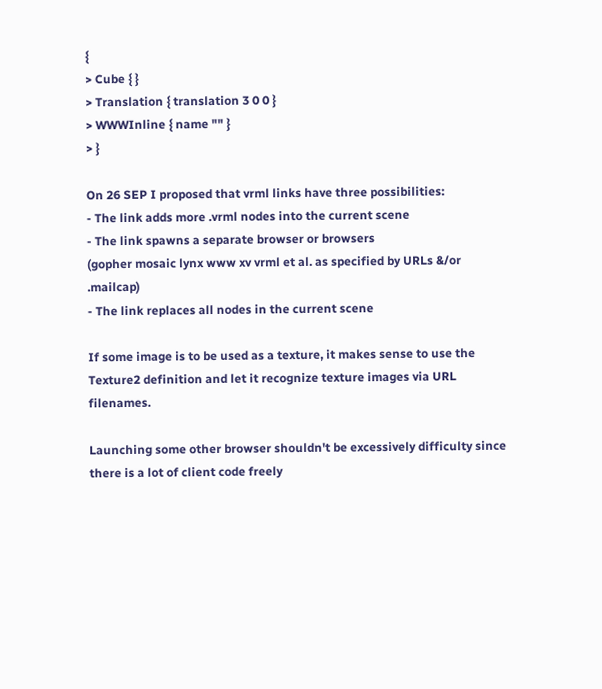{
> Cube { }
> Translation { translation 3 0 0 }
> WWWInline { name "" }
> }

On 26 SEP I proposed that vrml links have three possibilities:
- The link adds more .vrml nodes into the current scene
- The link spawns a separate browser or browsers
(gopher mosaic lynx www xv vrml et al. as specified by URLs &/or .mailcap)
- The link replaces all nodes in the current scene

If some image is to be used as a texture, it makes sense to use the
Texture2 definition and let it recognize texture images via URL filenames.

Launching some other browser shouldn't be excessively difficulty since
there is a lot of client code freely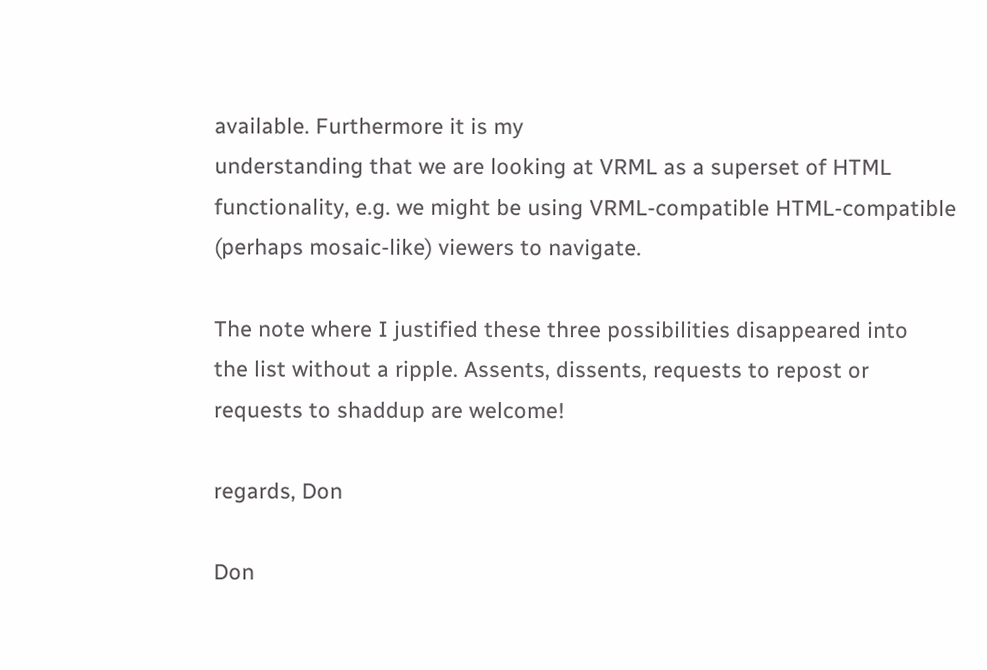available. Furthermore it is my
understanding that we are looking at VRML as a superset of HTML
functionality, e.g. we might be using VRML-compatible HTML-compatible
(perhaps mosaic-like) viewers to navigate.

The note where I justified these three possibilities disappeared into
the list without a ripple. Assents, dissents, requests to repost or
requests to shaddup are welcome!

regards, Don

Don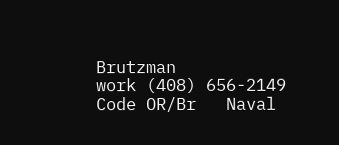Brutzman                                           work (408) 656-2149
Code OR/Br   Naval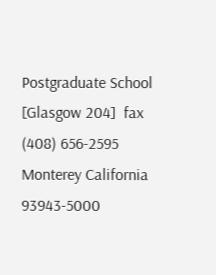Postgraduate School  [Glasgow 204]  fax  (408) 656-2595
Monterey California 93943-5000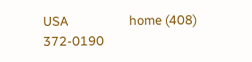USA                    home (408) 372-0190